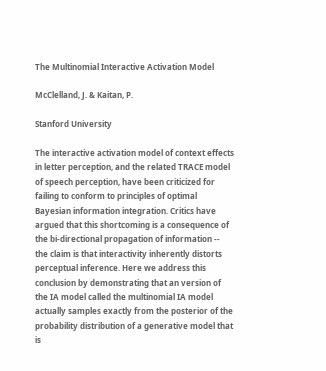The Multinomial Interactive Activation Model

McClelland, J. & Kaitan, P.

Stanford University

The interactive activation model of context effects in letter perception, and the related TRACE model of speech perception, have been criticized for failing to conform to principles of optimal Bayesian information integration. Critics have argued that this shortcoming is a consequence of the bi-directional propagation of information -- the claim is that interactivity inherently distorts perceptual inference. Here we address this conclusion by demonstrating that an version of the IA model called the multinomial IA model actually samples exactly from the posterior of the probability distribution of a generative model that is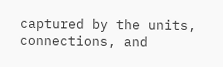captured by the units, connections, and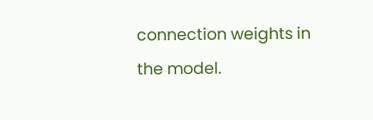connection weights in the model.